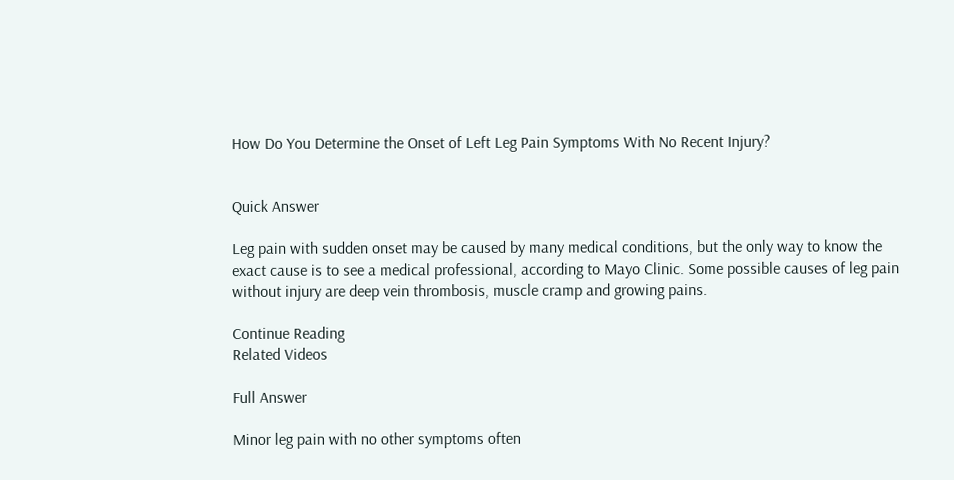How Do You Determine the Onset of Left Leg Pain Symptoms With No Recent Injury?


Quick Answer

Leg pain with sudden onset may be caused by many medical conditions, but the only way to know the exact cause is to see a medical professional, according to Mayo Clinic. Some possible causes of leg pain without injury are deep vein thrombosis, muscle cramp and growing pains.

Continue Reading
Related Videos

Full Answer

Minor leg pain with no other symptoms often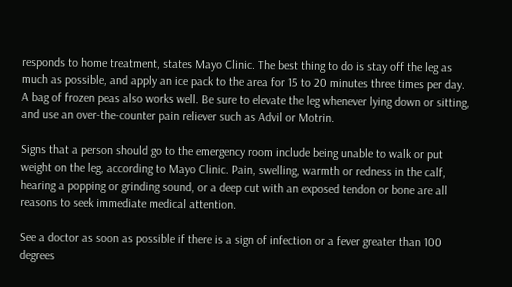responds to home treatment, states Mayo Clinic. The best thing to do is stay off the leg as much as possible, and apply an ice pack to the area for 15 to 20 minutes three times per day. A bag of frozen peas also works well. Be sure to elevate the leg whenever lying down or sitting, and use an over-the-counter pain reliever such as Advil or Motrin.

Signs that a person should go to the emergency room include being unable to walk or put weight on the leg, according to Mayo Clinic. Pain, swelling, warmth or redness in the calf, hearing a popping or grinding sound, or a deep cut with an exposed tendon or bone are all reasons to seek immediate medical attention.

See a doctor as soon as possible if there is a sign of infection or a fever greater than 100 degrees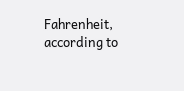Fahrenheit, according to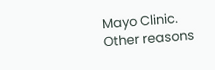Mayo Clinic. Other reasons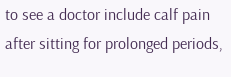to see a doctor include calf pain after sitting for prolonged periods,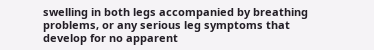swelling in both legs accompanied by breathing problems, or any serious leg symptoms that develop for no apparent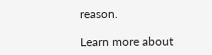reason.

Learn more about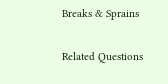Breaks & Sprains

Related Questions